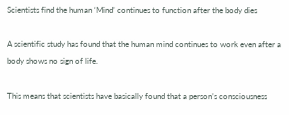Scientists find the human ‘Mind’ continues to function after the body dies

A scientific study has found that the human mind continues to work even after a body shows no sign of life.

This means that scientists have basically found that a person’s consciousness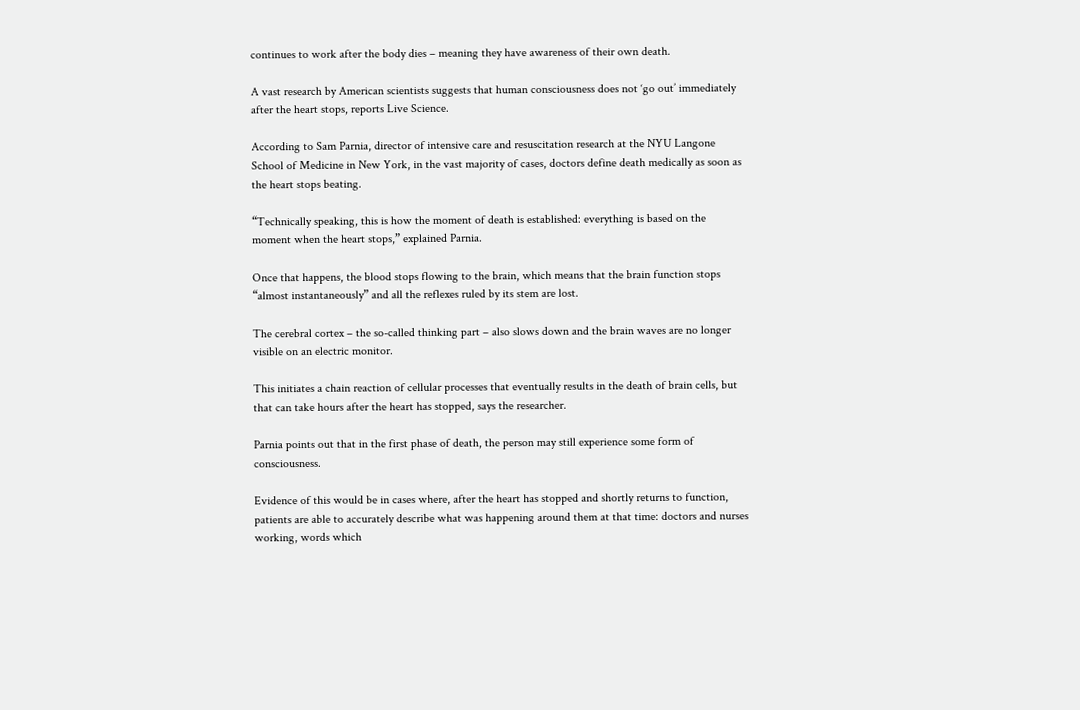continues to work after the body dies – meaning they have awareness of their own death.

A vast research by American scientists suggests that human consciousness does not ‘go out’ immediately after the heart stops, reports Live Science.

According to Sam Parnia, director of intensive care and resuscitation research at the NYU Langone School of Medicine in New York, in the vast majority of cases, doctors define death medically as soon as the heart stops beating.

“Technically speaking, this is how the moment of death is established: everything is based on the moment when the heart stops,” explained Parnia.

Once that happens, the blood stops flowing to the brain, which means that the brain function stops “almost instantaneously” and all the reflexes ruled by its stem are lost.

The cerebral cortex – the so-called thinking part – also slows down and the brain waves are no longer visible on an electric monitor.

This initiates a chain reaction of cellular processes that eventually results in the death of brain cells, but that can take hours after the heart has stopped, says the researcher.

Parnia points out that in the first phase of death, the person may still experience some form of consciousness.

Evidence of this would be in cases where, after the heart has stopped and shortly returns to function, patients are able to accurately describe what was happening around them at that time: doctors and nurses working, words which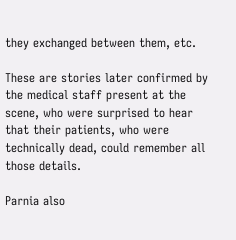they exchanged between them, etc.

These are stories later confirmed by the medical staff present at the scene, who were surprised to hear that their patients, who were technically dead, could remember all those details.

Parnia also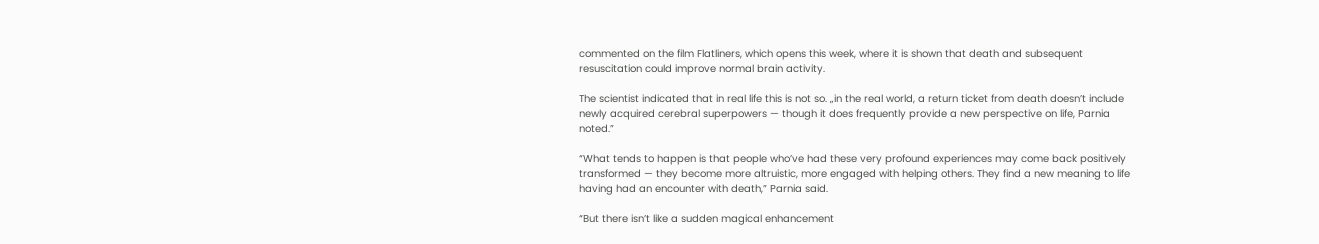commented on the film Flatliners, which opens this week, where it is shown that death and subsequent resuscitation could improve normal brain activity.

The scientist indicated that in real life this is not so. „in the real world, a return ticket from death doesn’t include newly acquired cerebral superpowers — though it does frequently provide a new perspective on life, Parnia noted.”

“What tends to happen is that people who’ve had these very profound experiences may come back positively transformed — they become more altruistic, more engaged with helping others. They find a new meaning to life having had an encounter with death,” Parnia said.

“But there isn’t like a sudden magical enhancement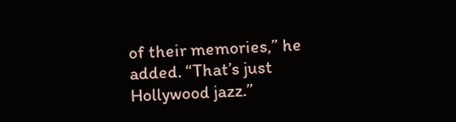of their memories,” he added. “That’s just Hollywood jazz.”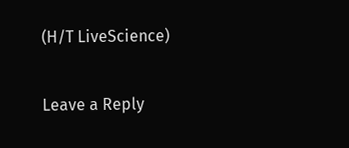(H/T LiveScience)

Leave a Reply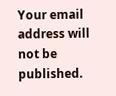Your email address will not be published.